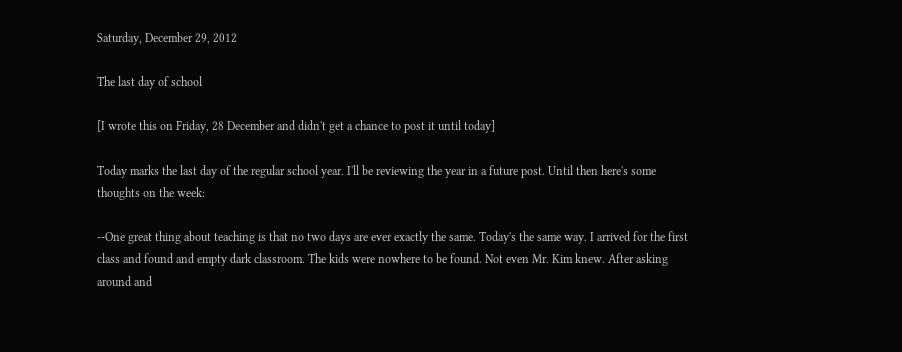Saturday, December 29, 2012

The last day of school

[I wrote this on Friday, 28 December and didn't get a chance to post it until today]

Today marks the last day of the regular school year. I'll be reviewing the year in a future post. Until then here's some thoughts on the week:

--One great thing about teaching is that no two days are ever exactly the same. Today's the same way. I arrived for the first class and found and empty dark classroom. The kids were nowhere to be found. Not even Mr. Kim knew. After asking around and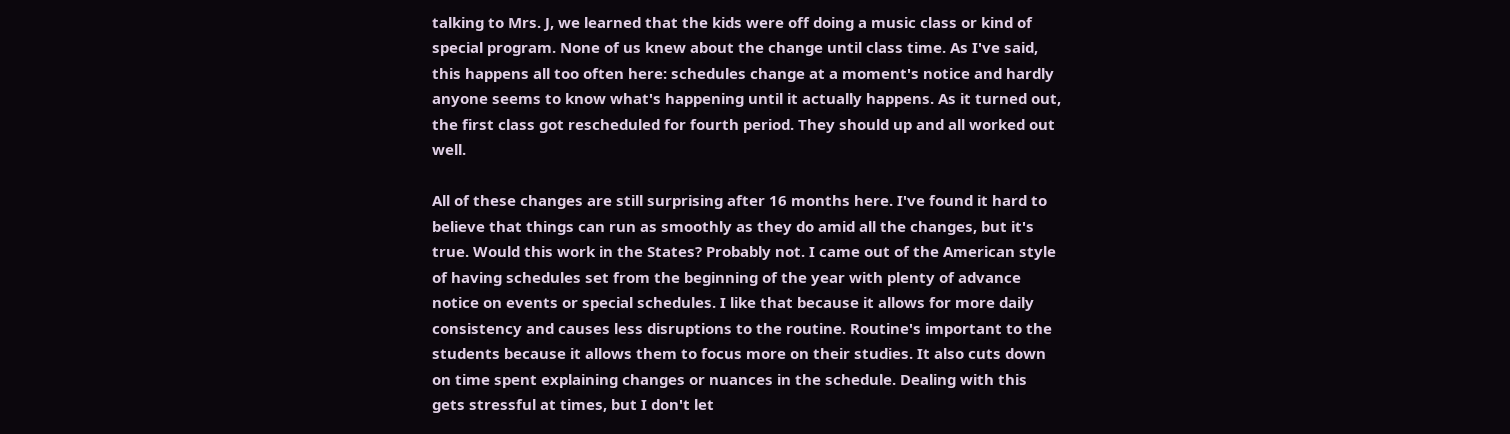talking to Mrs. J, we learned that the kids were off doing a music class or kind of special program. None of us knew about the change until class time. As I've said, this happens all too often here: schedules change at a moment's notice and hardly anyone seems to know what's happening until it actually happens. As it turned out, the first class got rescheduled for fourth period. They should up and all worked out well.

All of these changes are still surprising after 16 months here. I've found it hard to believe that things can run as smoothly as they do amid all the changes, but it's true. Would this work in the States? Probably not. I came out of the American style of having schedules set from the beginning of the year with plenty of advance notice on events or special schedules. I like that because it allows for more daily consistency and causes less disruptions to the routine. Routine's important to the students because it allows them to focus more on their studies. It also cuts down on time spent explaining changes or nuances in the schedule. Dealing with this gets stressful at times, but I don't let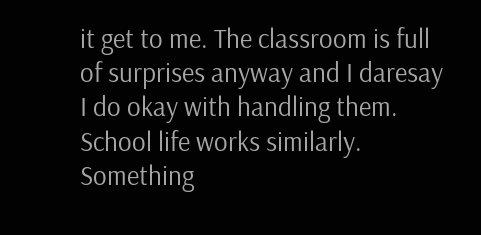it get to me. The classroom is full of surprises anyway and I daresay I do okay with handling them. School life works similarly. Something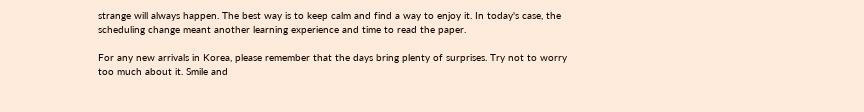strange will always happen. The best way is to keep calm and find a way to enjoy it. In today's case, the scheduling change meant another learning experience and time to read the paper.

For any new arrivals in Korea, please remember that the days bring plenty of surprises. Try not to worry too much about it. Smile and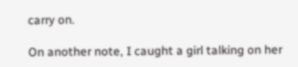carry on.

On another note, I caught a girl talking on her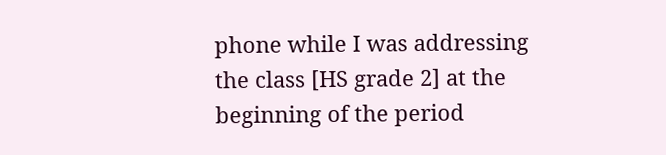phone while I was addressing the class [HS grade 2] at the beginning of the period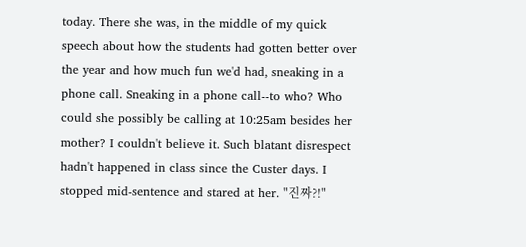today. There she was, in the middle of my quick speech about how the students had gotten better over the year and how much fun we'd had, sneaking in a phone call. Sneaking in a phone call--to who? Who could she possibly be calling at 10:25am besides her mother? I couldn't believe it. Such blatant disrespect hadn't happened in class since the Custer days. I stopped mid-sentence and stared at her. "진짜?!"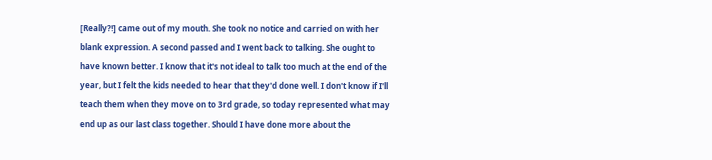[Really?!] came out of my mouth. She took no notice and carried on with her blank expression. A second passed and I went back to talking. She ought to have known better. I know that it's not ideal to talk too much at the end of the year, but I felt the kids needed to hear that they'd done well. I don't know if I'll teach them when they move on to 3rd grade, so today represented what may end up as our last class together. Should I have done more about the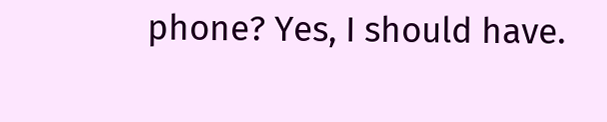phone? Yes, I should have.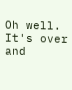Oh well. It's over and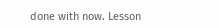done with now. Lesson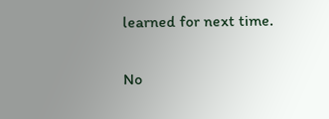learned for next time.

No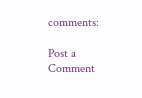comments:

Post a Comment